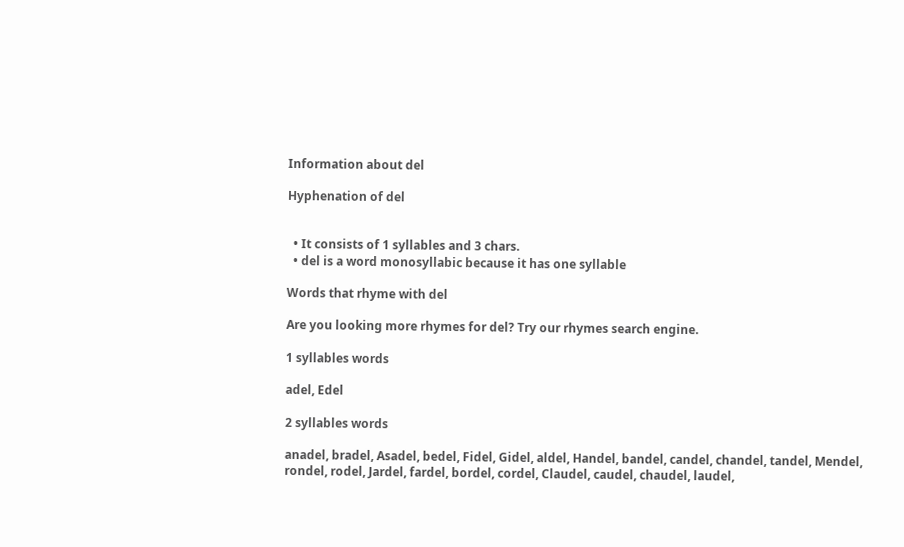Information about del

Hyphenation of del


  • It consists of 1 syllables and 3 chars.
  • del is a word monosyllabic because it has one syllable

Words that rhyme with del

Are you looking more rhymes for del? Try our rhymes search engine.

1 syllables words

adel, Edel

2 syllables words

anadel, bradel, Asadel, bedel, Fidel, Gidel, aldel, Handel, bandel, candel, chandel, tandel, Mendel, rondel, rodel, Jardel, fardel, bordel, cordel, Claudel, caudel, chaudel, laudel,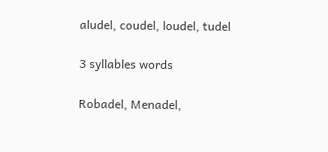aludel, coudel, loudel, tudel

3 syllables words

Robadel, Menadel,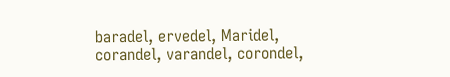baradel, ervedel, Maridel, corandel, varandel, corondel,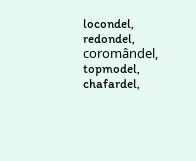locondel, redondel, coromândel, topmodel, chafardel,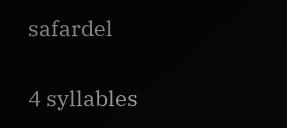safardel

4 syllables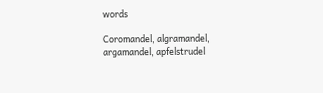words

Coromandel, algramandel, argamandel, apfelstrudel